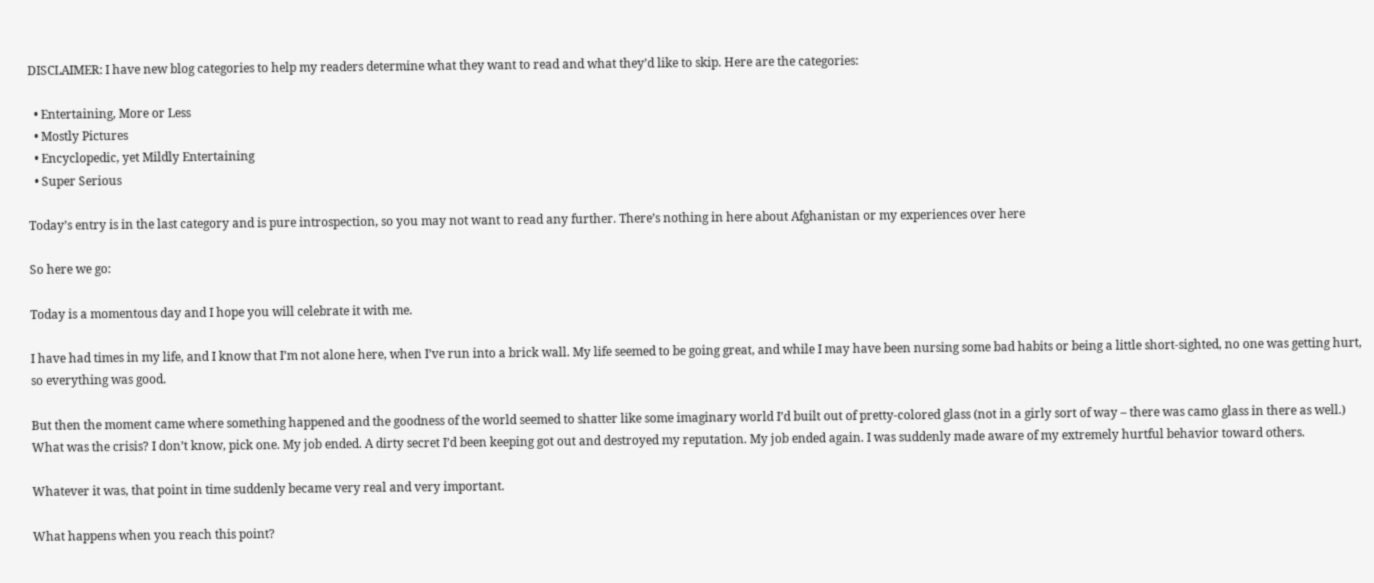DISCLAIMER: I have new blog categories to help my readers determine what they want to read and what they’d like to skip. Here are the categories:

  • Entertaining, More or Less
  • Mostly Pictures
  • Encyclopedic, yet Mildly Entertaining
  • Super Serious

Today’s entry is in the last category and is pure introspection, so you may not want to read any further. There’s nothing in here about Afghanistan or my experiences over here

So here we go:

Today is a momentous day and I hope you will celebrate it with me.

I have had times in my life, and I know that I’m not alone here, when I’ve run into a brick wall. My life seemed to be going great, and while I may have been nursing some bad habits or being a little short-sighted, no one was getting hurt, so everything was good.

But then the moment came where something happened and the goodness of the world seemed to shatter like some imaginary world I’d built out of pretty-colored glass (not in a girly sort of way – there was camo glass in there as well.) What was the crisis? I don’t know, pick one. My job ended. A dirty secret I’d been keeping got out and destroyed my reputation. My job ended again. I was suddenly made aware of my extremely hurtful behavior toward others.

Whatever it was, that point in time suddenly became very real and very important.

What happens when you reach this point?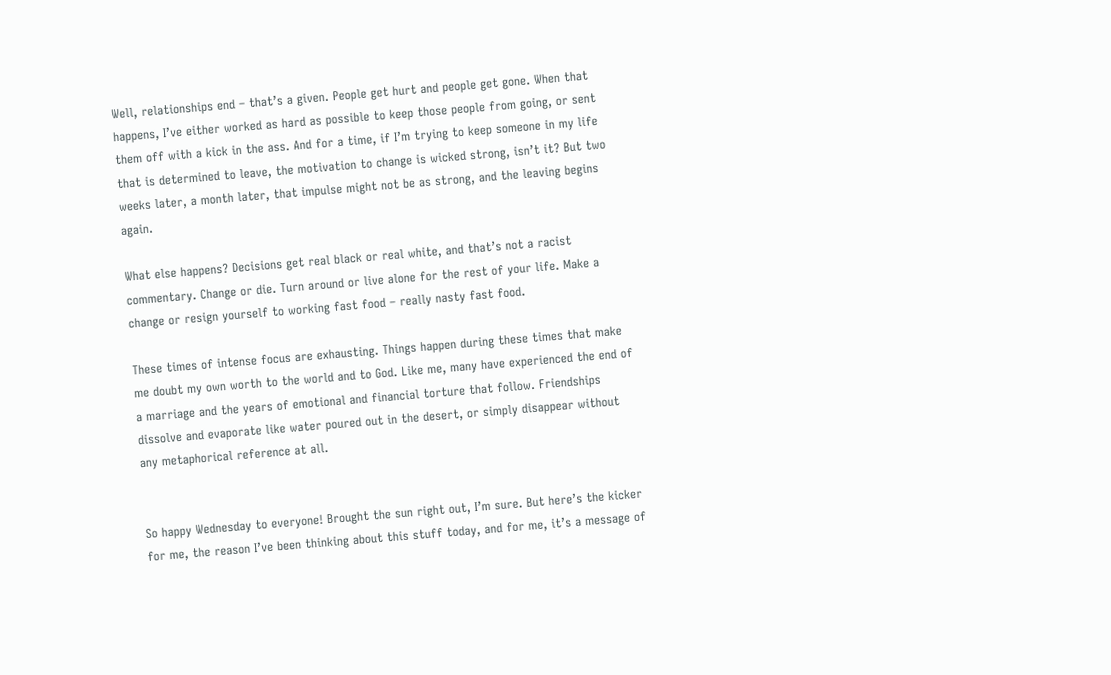Well, relationships end – that’s a given. People get hurt and people get gone. When that happens, I’ve either worked as hard as possible to keep those people from going, or sent them off with a kick in the ass. And for a time, if I’m trying to keep someone in my life that is determined to leave, the motivation to change is wicked strong, isn’t it? But two weeks later, a month later, that impulse might not be as strong, and the leaving begins again.

What else happens? Decisions get real black or real white, and that’s not a racist commentary. Change or die. Turn around or live alone for the rest of your life. Make a change or resign yourself to working fast food – really nasty fast food.

These times of intense focus are exhausting. Things happen during these times that make me doubt my own worth to the world and to God. Like me, many have experienced the end of a marriage and the years of emotional and financial torture that follow. Friendships dissolve and evaporate like water poured out in the desert, or simply disappear without any metaphorical reference at all.


So happy Wednesday to everyone! Brought the sun right out, I’m sure. But here’s the kicker for me, the reason I’ve been thinking about this stuff today, and for me, it’s a message of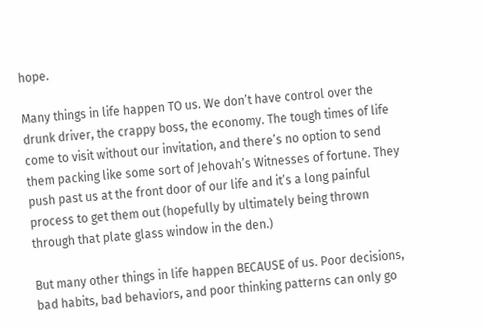hope.

Many things in life happen TO us. We don’t have control over the drunk driver, the crappy boss, the economy. The tough times of life come to visit without our invitation, and there’s no option to send them packing like some sort of Jehovah’s Witnesses of fortune. They push past us at the front door of our life and it’s a long painful process to get them out (hopefully by ultimately being thrown through that plate glass window in the den.)

But many other things in life happen BECAUSE of us. Poor decisions, bad habits, bad behaviors, and poor thinking patterns can only go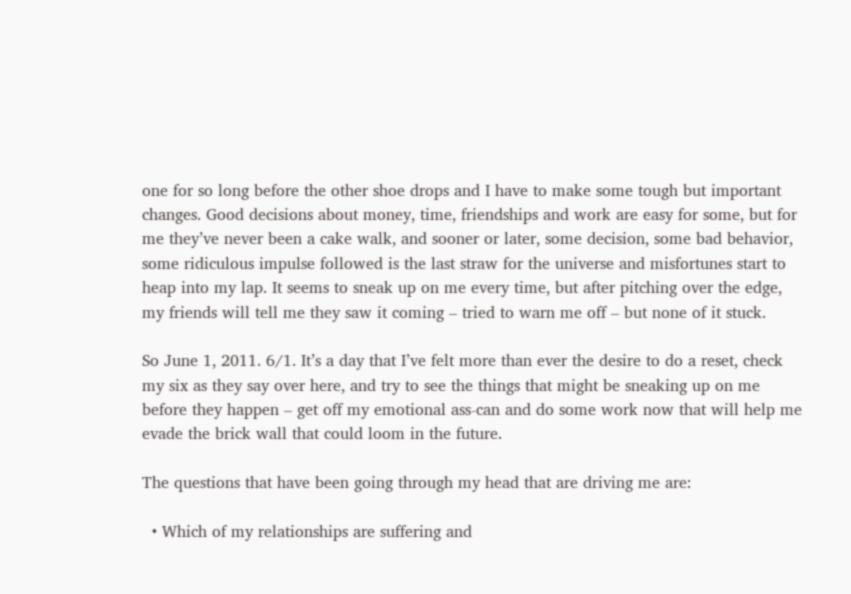one for so long before the other shoe drops and I have to make some tough but important changes. Good decisions about money, time, friendships and work are easy for some, but for me they’ve never been a cake walk, and sooner or later, some decision, some bad behavior, some ridiculous impulse followed is the last straw for the universe and misfortunes start to heap into my lap. It seems to sneak up on me every time, but after pitching over the edge, my friends will tell me they saw it coming – tried to warn me off – but none of it stuck.

So June 1, 2011. 6/1. It’s a day that I’ve felt more than ever the desire to do a reset, check my six as they say over here, and try to see the things that might be sneaking up on me before they happen – get off my emotional ass-can and do some work now that will help me evade the brick wall that could loom in the future.

The questions that have been going through my head that are driving me are:

  • Which of my relationships are suffering and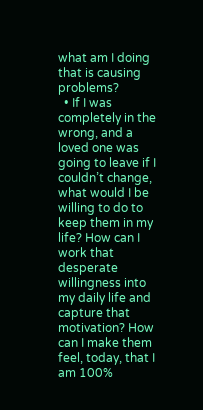what am I doing that is causing problems?
  • If I was completely in the wrong, and a loved one was going to leave if I couldn’t change, what would I be willing to do to keep them in my life? How can I work that desperate willingness into my daily life and capture that motivation? How can I make them feel, today, that I am 100%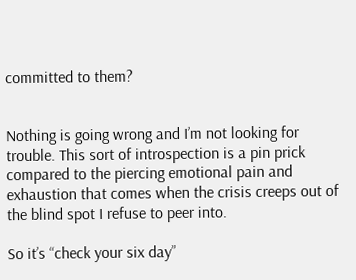committed to them?


Nothing is going wrong and I’m not looking for trouble. This sort of introspection is a pin prick compared to the piercing emotional pain and exhaustion that comes when the crisis creeps out of the blind spot I refuse to peer into.

So it’s “check your six day”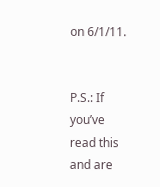on 6/1/11.


P.S.: If you’ve read this and are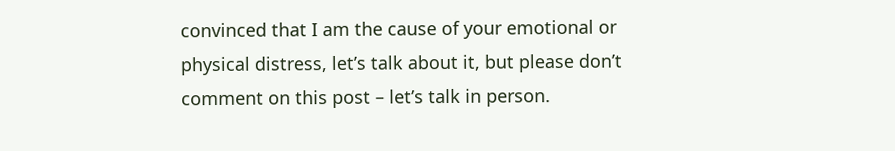convinced that I am the cause of your emotional or physical distress, let’s talk about it, but please don’t comment on this post – let’s talk in person.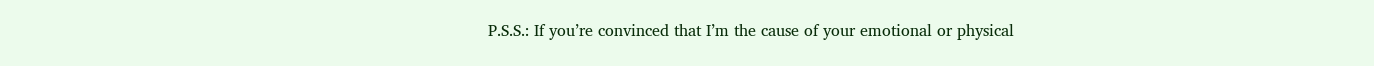P.S.S.: If you’re convinced that I’m the cause of your emotional or physical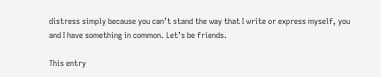distress simply because you can’t stand the way that I write or express myself, you and I have something in common. Let’s be friends.

This entry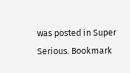was posted in Super Serious. Bookmark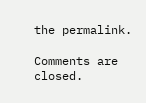the permalink.

Comments are closed.